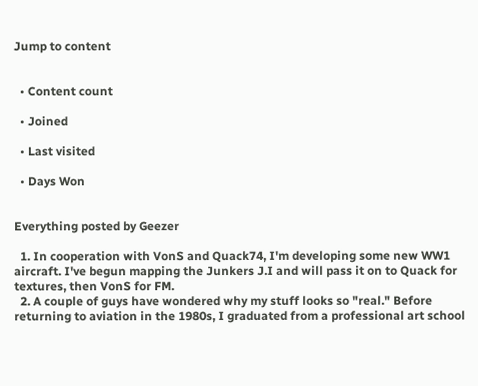Jump to content


  • Content count

  • Joined

  • Last visited

  • Days Won


Everything posted by Geezer

  1. In cooperation with VonS and Quack74, I'm developing some new WW1 aircraft. I've begun mapping the Junkers J.I and will pass it on to Quack for textures, then VonS for FM.
  2. A couple of guys have wondered why my stuff looks so "real." Before returning to aviation in the 1980s, I graduated from a professional art school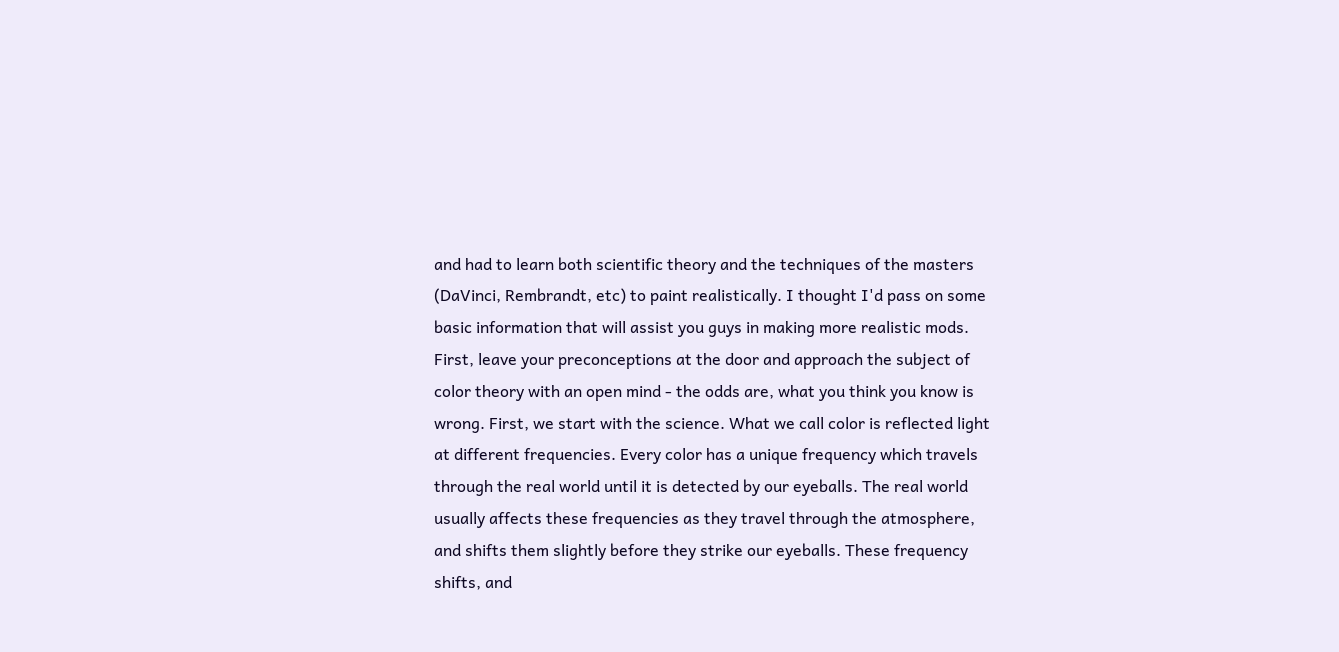and had to learn both scientific theory and the techniques of the masters (DaVinci, Rembrandt, etc) to paint realistically. I thought I'd pass on some basic information that will assist you guys in making more realistic mods. First, leave your preconceptions at the door and approach the subject of color theory with an open mind - the odds are, what you think you know is wrong. First, we start with the science. What we call color is reflected light at different frequencies. Every color has a unique frequency which travels through the real world until it is detected by our eyeballs. The real world usually affects these frequencies as they travel through the atmosphere, and shifts them slightly before they strike our eyeballs. These frequency shifts, and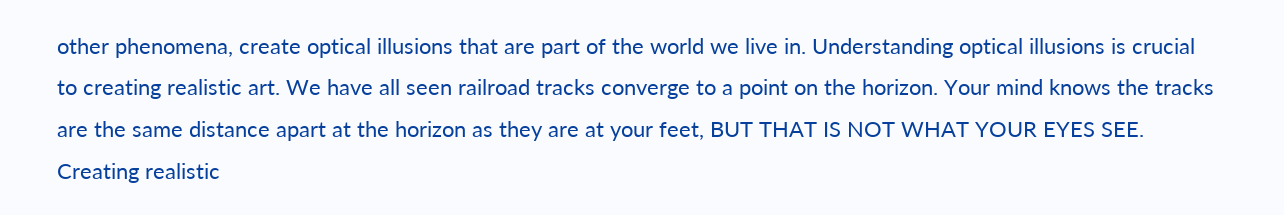other phenomena, create optical illusions that are part of the world we live in. Understanding optical illusions is crucial to creating realistic art. We have all seen railroad tracks converge to a point on the horizon. Your mind knows the tracks are the same distance apart at the horizon as they are at your feet, BUT THAT IS NOT WHAT YOUR EYES SEE. Creating realistic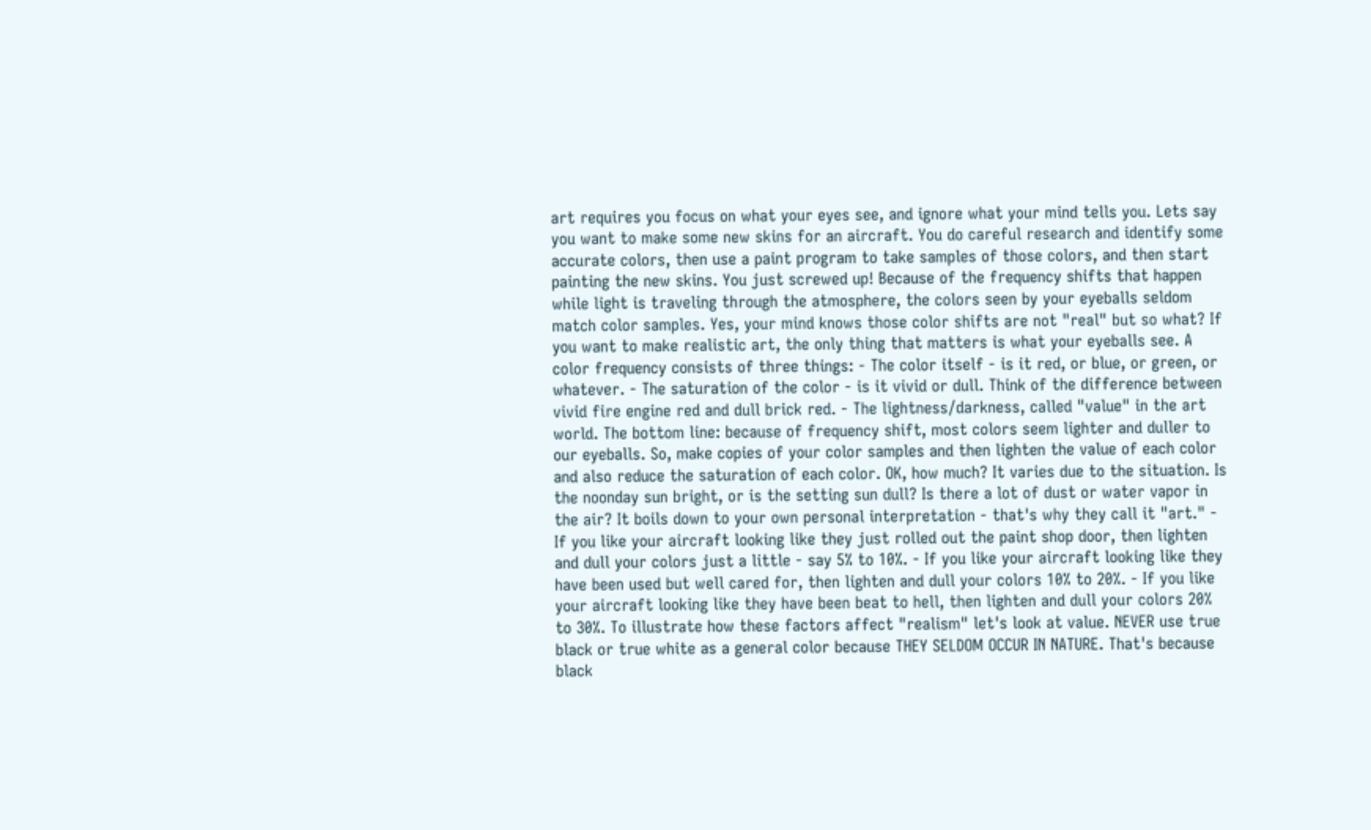art requires you focus on what your eyes see, and ignore what your mind tells you. Lets say you want to make some new skins for an aircraft. You do careful research and identify some accurate colors, then use a paint program to take samples of those colors, and then start painting the new skins. You just screwed up! Because of the frequency shifts that happen while light is traveling through the atmosphere, the colors seen by your eyeballs seldom match color samples. Yes, your mind knows those color shifts are not "real" but so what? If you want to make realistic art, the only thing that matters is what your eyeballs see. A color frequency consists of three things: - The color itself - is it red, or blue, or green, or whatever. - The saturation of the color - is it vivid or dull. Think of the difference between vivid fire engine red and dull brick red. - The lightness/darkness, called "value" in the art world. The bottom line: because of frequency shift, most colors seem lighter and duller to our eyeballs. So, make copies of your color samples and then lighten the value of each color and also reduce the saturation of each color. OK, how much? It varies due to the situation. Is the noonday sun bright, or is the setting sun dull? Is there a lot of dust or water vapor in the air? It boils down to your own personal interpretation - that's why they call it "art." - If you like your aircraft looking like they just rolled out the paint shop door, then lighten and dull your colors just a little - say 5% to 10%. - If you like your aircraft looking like they have been used but well cared for, then lighten and dull your colors 10% to 20%. - If you like your aircraft looking like they have been beat to hell, then lighten and dull your colors 20% to 30%. To illustrate how these factors affect "realism" let's look at value. NEVER use true black or true white as a general color because THEY SELDOM OCCUR IN NATURE. That's because black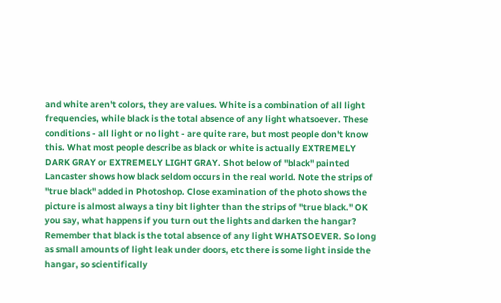and white aren't colors, they are values. White is a combination of all light frequencies, while black is the total absence of any light whatsoever. These conditions - all light or no light - are quite rare, but most people don't know this. What most people describe as black or white is actually EXTREMELY DARK GRAY or EXTREMELY LIGHT GRAY. Shot below of "black" painted Lancaster shows how black seldom occurs in the real world. Note the strips of "true black" added in Photoshop. Close examination of the photo shows the picture is almost always a tiny bit lighter than the strips of "true black." OK you say, what happens if you turn out the lights and darken the hangar? Remember that black is the total absence of any light WHATSOEVER. So long as small amounts of light leak under doors, etc there is some light inside the hangar, so scientifically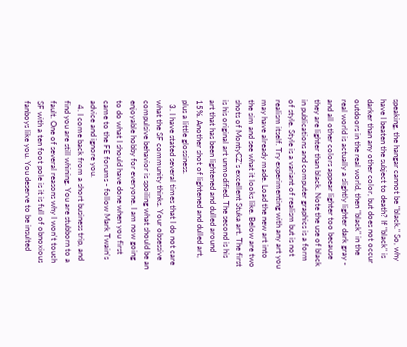speaking, the hangar cannot be "black." So, why have I beaten the subject to death? If "black" is darker than any other color, but does not occur outdoors in the real world, then "black" in the real world is actually a slightly lighter dark gray - and all other colors appear lighter too because they are lighter than black. Note the use of black in publications and computer graphics is a form of style. Style is a variant of realism but is not realism itself. Try experimenting with any art you may have already made. Load the new art into the sim and see what it looks like. Below are two shots of MontyCZ's excellent Stuka art. The first is his original art unmodified. The second is his art that has been lightened and dulled around 15%. Another shot of lightened and dulled art, plus a little glossiness.
  3. I have stated several times that I do not care what the SF community thinks. Your obsessive compulsive behavior is spoiling what should be an enjoyable hobby for everyone. I am now going to do what I should have done when you first came to the FE forums - follow Mark Twain's advice and ignore you.
  4. I come back from a short business trip, and find you are still whining. You are stubborn to a fault. One of several reasons why I won't touch SF with a ten foot pole is it is full of obnoxious fanboys like you. You deserve to be insulted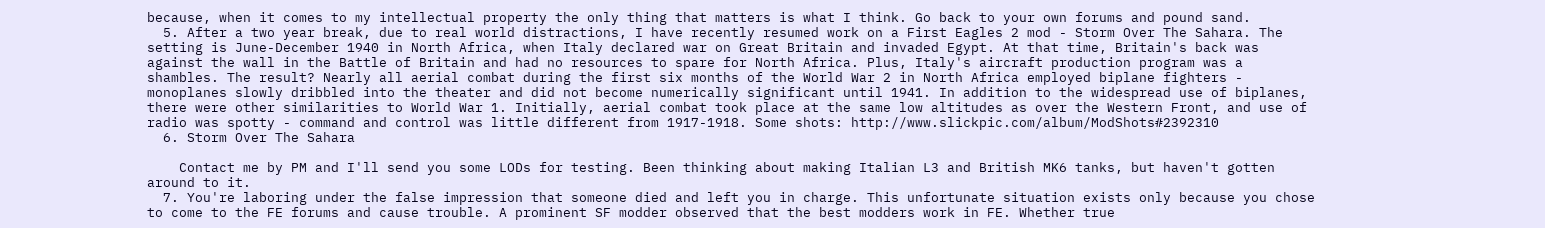because, when it comes to my intellectual property the only thing that matters is what I think. Go back to your own forums and pound sand.
  5. After a two year break, due to real world distractions, I have recently resumed work on a First Eagles 2 mod - Storm Over The Sahara. The setting is June-December 1940 in North Africa, when Italy declared war on Great Britain and invaded Egypt. At that time, Britain's back was against the wall in the Battle of Britain and had no resources to spare for North Africa. Plus, Italy's aircraft production program was a shambles. The result? Nearly all aerial combat during the first six months of the World War 2 in North Africa employed biplane fighters - monoplanes slowly dribbled into the theater and did not become numerically significant until 1941. In addition to the widespread use of biplanes, there were other similarities to World War 1. Initially, aerial combat took place at the same low altitudes as over the Western Front, and use of radio was spotty - command and control was little different from 1917-1918. Some shots: http://www.slickpic.com/album/ModShots#2392310
  6. Storm Over The Sahara

    Contact me by PM and I'll send you some LODs for testing. Been thinking about making Italian L3 and British MK6 tanks, but haven't gotten around to it.
  7. You're laboring under the false impression that someone died and left you in charge. This unfortunate situation exists only because you chose to come to the FE forums and cause trouble. A prominent SF modder observed that the best modders work in FE. Whether true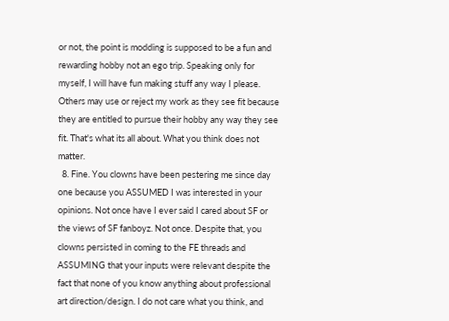or not, the point is modding is supposed to be a fun and rewarding hobby not an ego trip. Speaking only for myself, I will have fun making stuff any way I please. Others may use or reject my work as they see fit because they are entitled to pursue their hobby any way they see fit. That's what its all about. What you think does not matter.
  8. Fine. You clowns have been pestering me since day one because you ASSUMED I was interested in your opinions. Not once have I ever said I cared about SF or the views of SF fanboyz. Not once. Despite that, you clowns persisted in coming to the FE threads and ASSUMING that your inputs were relevant despite the fact that none of you know anything about professional art direction/design. I do not care what you think, and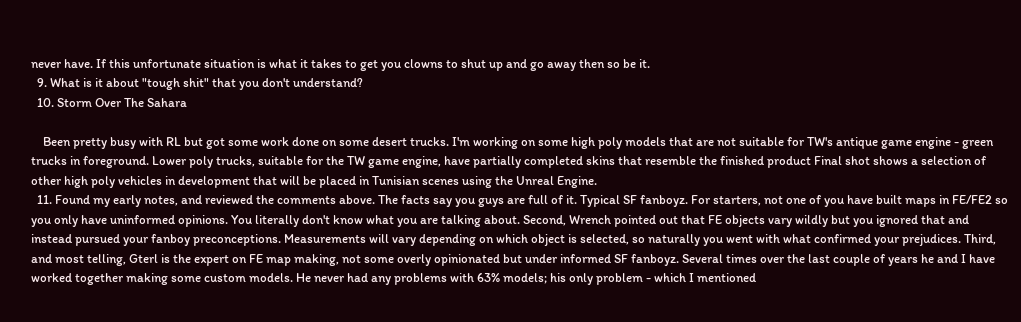never have. If this unfortunate situation is what it takes to get you clowns to shut up and go away then so be it.
  9. What is it about "tough shit" that you don't understand?
  10. Storm Over The Sahara

    Been pretty busy with RL but got some work done on some desert trucks. I'm working on some high poly models that are not suitable for TW's antique game engine - green trucks in foreground. Lower poly trucks, suitable for the TW game engine, have partially completed skins that resemble the finished product Final shot shows a selection of other high poly vehicles in development that will be placed in Tunisian scenes using the Unreal Engine.
  11. Found my early notes, and reviewed the comments above. The facts say you guys are full of it. Typical SF fanboyz. For starters, not one of you have built maps in FE/FE2 so you only have uninformed opinions. You literally don't know what you are talking about. Second, Wrench pointed out that FE objects vary wildly but you ignored that and instead pursued your fanboy preconceptions. Measurements will vary depending on which object is selected, so naturally you went with what confirmed your prejudices. Third, and most telling, Gterl is the expert on FE map making, not some overly opinionated but under informed SF fanboyz. Several times over the last couple of years he and I have worked together making some custom models. He never had any problems with 63% models; his only problem - which I mentioned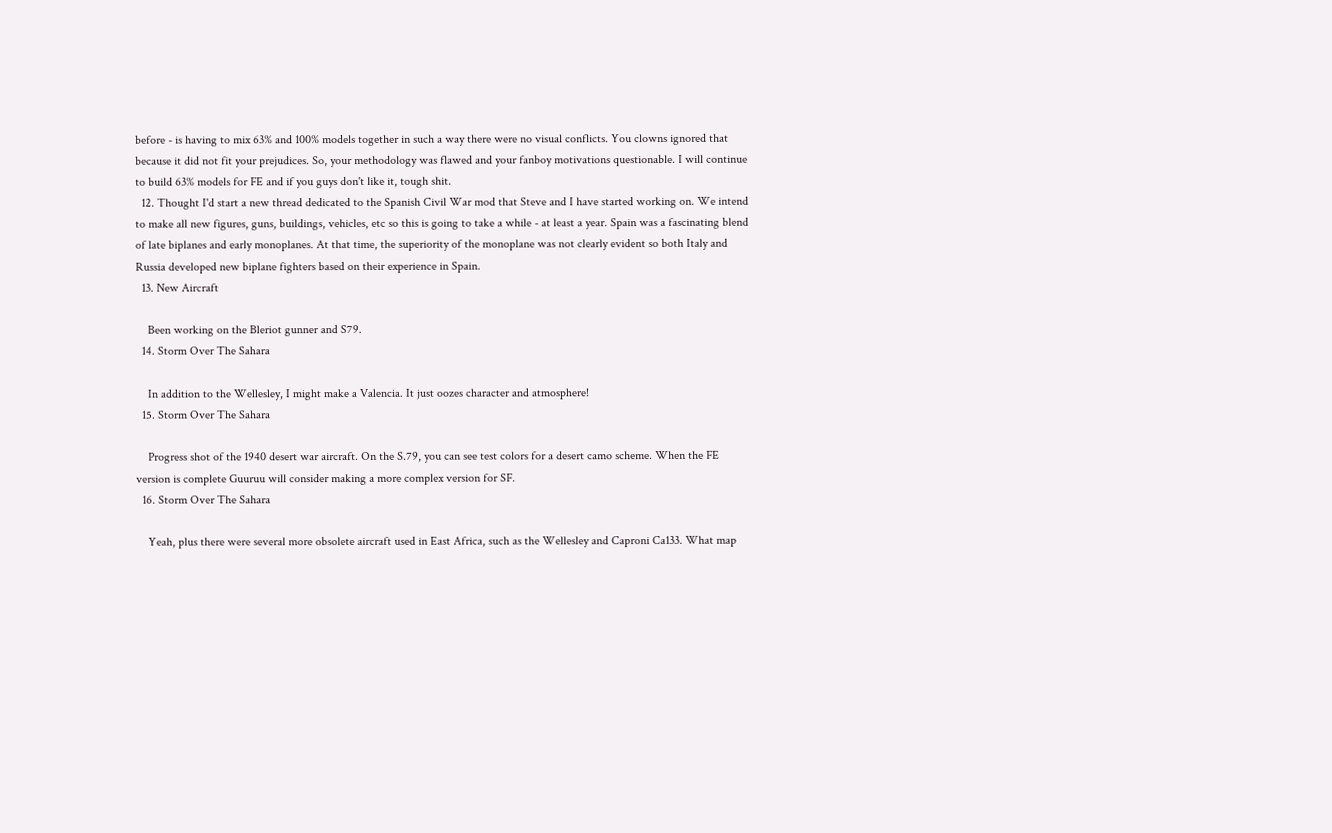before - is having to mix 63% and 100% models together in such a way there were no visual conflicts. You clowns ignored that because it did not fit your prejudices. So, your methodology was flawed and your fanboy motivations questionable. I will continue to build 63% models for FE and if you guys don't like it, tough shit.
  12. Thought I'd start a new thread dedicated to the Spanish Civil War mod that Steve and I have started working on. We intend to make all new figures, guns, buildings, vehicles, etc so this is going to take a while - at least a year. Spain was a fascinating blend of late biplanes and early monoplanes. At that time, the superiority of the monoplane was not clearly evident so both Italy and Russia developed new biplane fighters based on their experience in Spain.
  13. New Aircraft

    Been working on the Bleriot gunner and S79.
  14. Storm Over The Sahara

    In addition to the Wellesley, I might make a Valencia. It just oozes character and atmosphere!
  15. Storm Over The Sahara

    Progress shot of the 1940 desert war aircraft. On the S.79, you can see test colors for a desert camo scheme. When the FE version is complete Guuruu will consider making a more complex version for SF.
  16. Storm Over The Sahara

    Yeah, plus there were several more obsolete aircraft used in East Africa, such as the Wellesley and Caproni Ca133. What map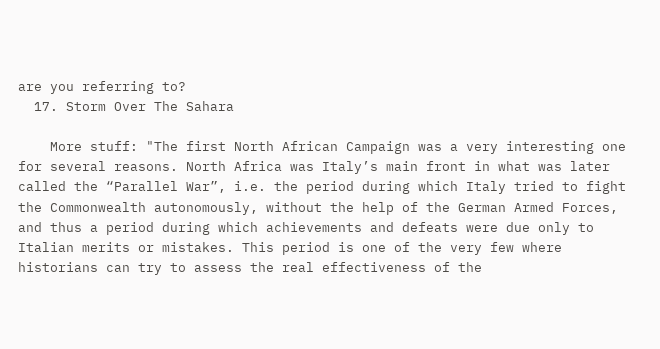are you referring to?
  17. Storm Over The Sahara

    More stuff: "The first North African Campaign was a very interesting one for several reasons. North Africa was Italy’s main front in what was later called the “Parallel War”, i.e. the period during which Italy tried to fight the Commonwealth autonomously, without the help of the German Armed Forces, and thus a period during which achievements and defeats were due only to Italian merits or mistakes. This period is one of the very few where historians can try to assess the real effectiveness of the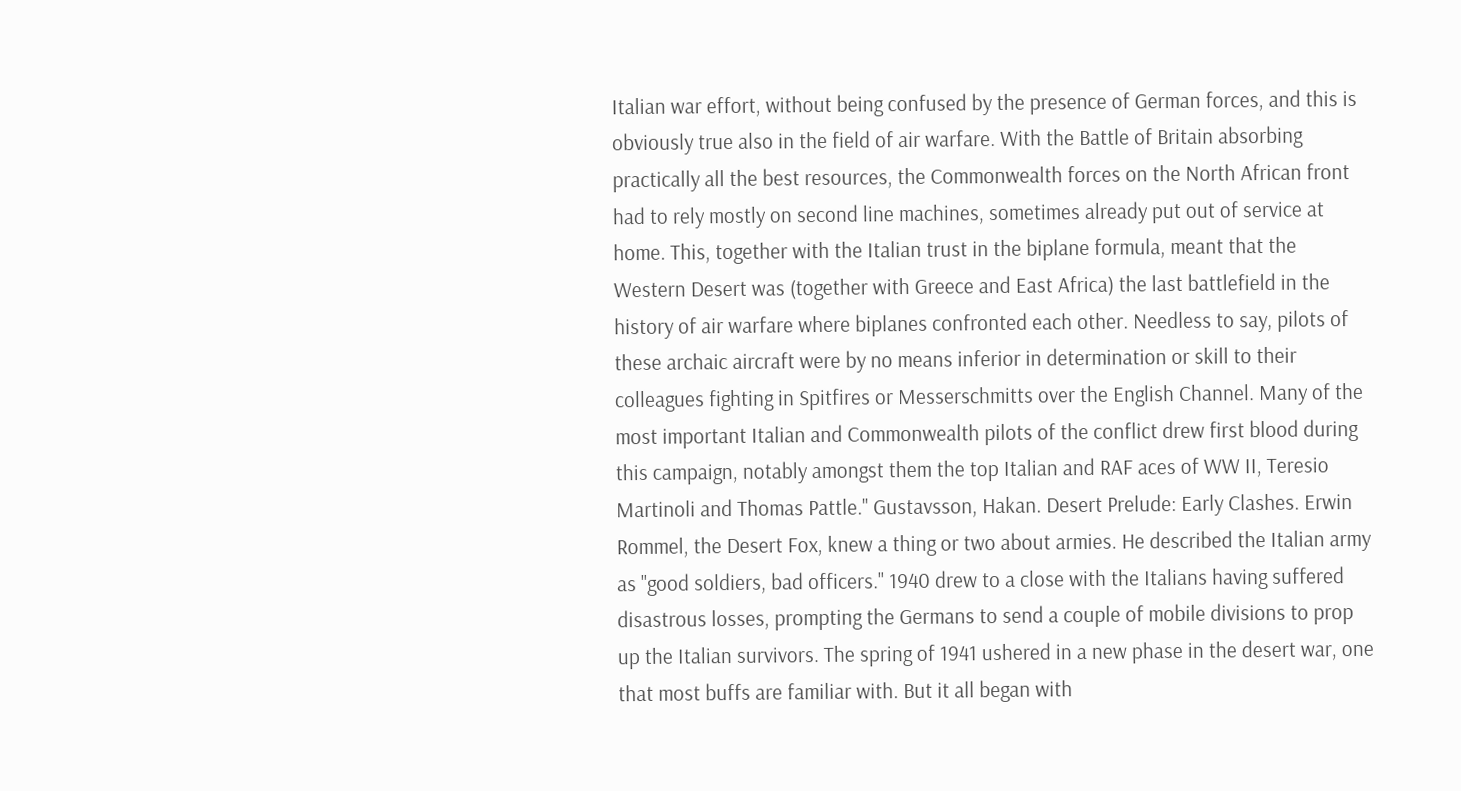Italian war effort, without being confused by the presence of German forces, and this is obviously true also in the field of air warfare. With the Battle of Britain absorbing practically all the best resources, the Commonwealth forces on the North African front had to rely mostly on second line machines, sometimes already put out of service at home. This, together with the Italian trust in the biplane formula, meant that the Western Desert was (together with Greece and East Africa) the last battlefield in the history of air warfare where biplanes confronted each other. Needless to say, pilots of these archaic aircraft were by no means inferior in determination or skill to their colleagues fighting in Spitfires or Messerschmitts over the English Channel. Many of the most important Italian and Commonwealth pilots of the conflict drew first blood during this campaign, notably amongst them the top Italian and RAF aces of WW II, Teresio Martinoli and Thomas Pattle." Gustavsson, Hakan. Desert Prelude: Early Clashes. Erwin Rommel, the Desert Fox, knew a thing or two about armies. He described the Italian army as "good soldiers, bad officers." 1940 drew to a close with the Italians having suffered disastrous losses, prompting the Germans to send a couple of mobile divisions to prop up the Italian survivors. The spring of 1941 ushered in a new phase in the desert war, one that most buffs are familiar with. But it all began with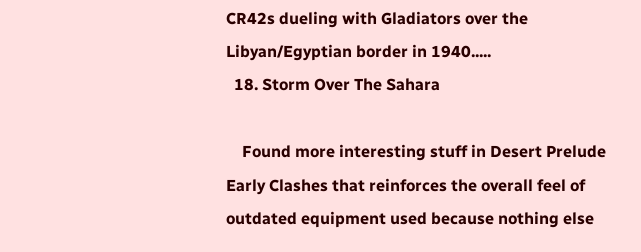CR42s dueling with Gladiators over the Libyan/Egyptian border in 1940.....
  18. Storm Over The Sahara

    Found more interesting stuff in Desert Prelude Early Clashes that reinforces the overall feel of outdated equipment used because nothing else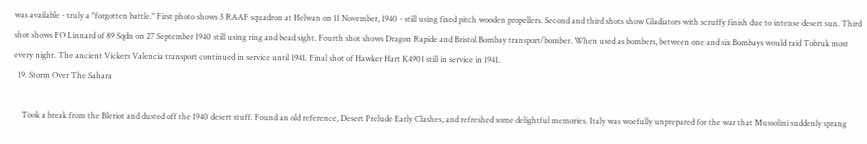was available - truly a "forgotten battle." First photo shows 3 RAAF squadron at Helwan on 11 November, 1940 - still using fixed pitch wooden propellers. Second and third shots show Gladiators with scruffy finish due to intense desert sun. Third shot shows FO Linnard of 89 Sqdn on 27 September 1940 still using ring and bead sight. Fourth shot shows Dragon Rapide and Bristol Bombay transport/bomber. When used as bombers, between one and six Bombays would raid Tobruk most every night. The ancient Vickers Valencia transport continued in service until 1941. Final shot of Hawker Hart K4901 still in service in 1941.
  19. Storm Over The Sahara

    Took a break from the Bleriot and dusted off the 1940 desert stuff. Found an old reference, Desert Prelude Early Clashes, and refreshed some delightful memories. Italy was woefully unprepared for the war that Mussolini suddenly sprang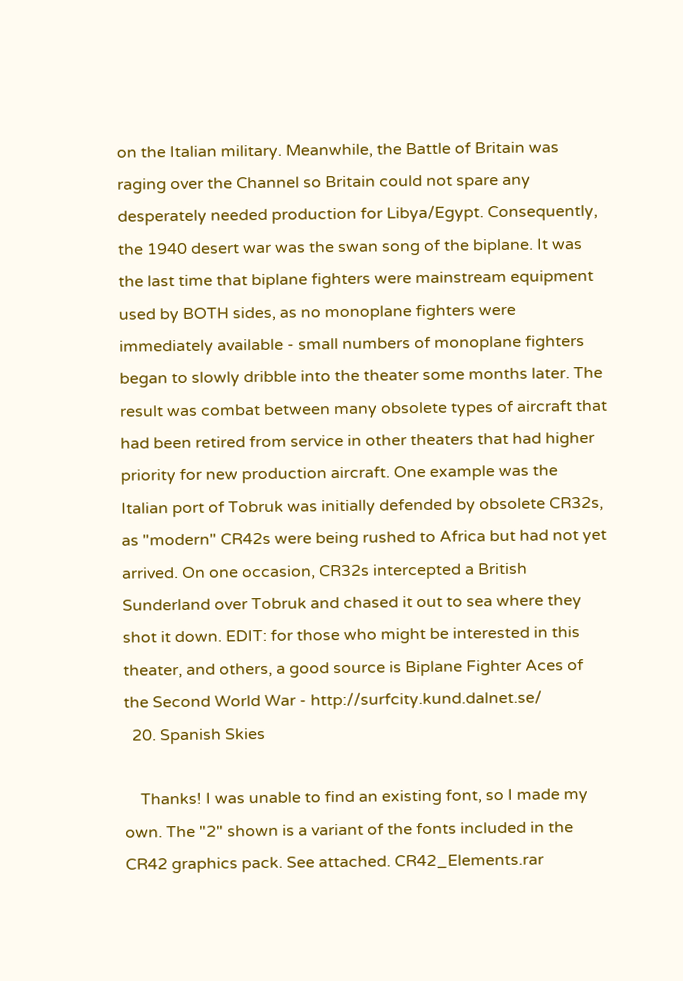on the Italian military. Meanwhile, the Battle of Britain was raging over the Channel so Britain could not spare any desperately needed production for Libya/Egypt. Consequently, the 1940 desert war was the swan song of the biplane. It was the last time that biplane fighters were mainstream equipment used by BOTH sides, as no monoplane fighters were immediately available - small numbers of monoplane fighters began to slowly dribble into the theater some months later. The result was combat between many obsolete types of aircraft that had been retired from service in other theaters that had higher priority for new production aircraft. One example was the Italian port of Tobruk was initially defended by obsolete CR32s, as "modern" CR42s were being rushed to Africa but had not yet arrived. On one occasion, CR32s intercepted a British Sunderland over Tobruk and chased it out to sea where they shot it down. EDIT: for those who might be interested in this theater, and others, a good source is Biplane Fighter Aces of the Second World War - http://surfcity.kund.dalnet.se/
  20. Spanish Skies

    Thanks! I was unable to find an existing font, so I made my own. The "2" shown is a variant of the fonts included in the CR42 graphics pack. See attached. CR42_Elements.rar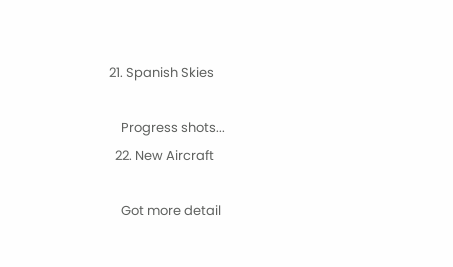21. Spanish Skies

    Progress shots...
  22. New Aircraft

    Got more detail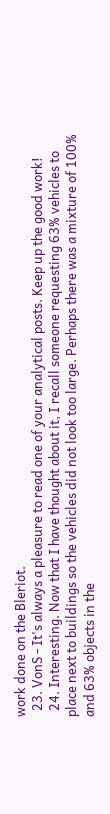work done on the Bleriot.
  23. VonS - It's always a pleasure to read one of your analytical posts. Keep up the good work!
  24. Interesting. Now that I have thought about it, I recall someone requesting 63% vehicles to place next to buildings so the vehicles did not look too large. Perhaps there was a mixture of 100% and 63% objects in the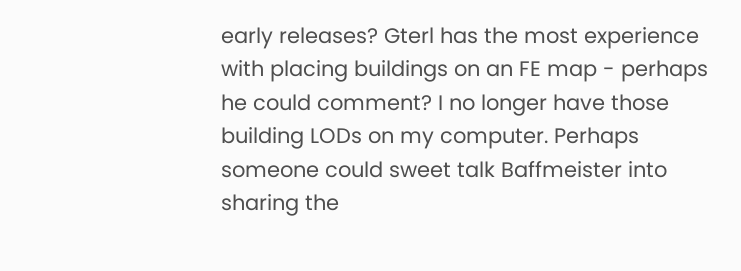early releases? Gterl has the most experience with placing buildings on an FE map - perhaps he could comment? I no longer have those building LODs on my computer. Perhaps someone could sweet talk Baffmeister into sharing the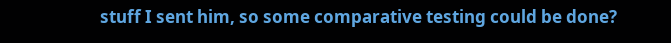stuff I sent him, so some comparative testing could be done?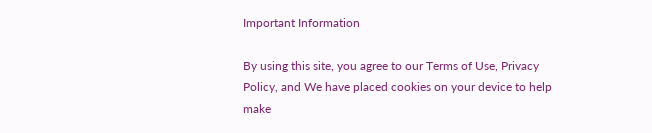Important Information

By using this site, you agree to our Terms of Use, Privacy Policy, and We have placed cookies on your device to help make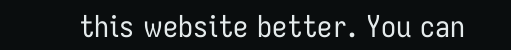this website better. You can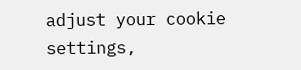adjust your cookie settings,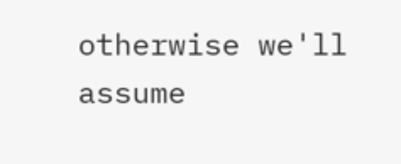otherwise we'll assume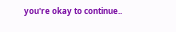you're okay to continue..